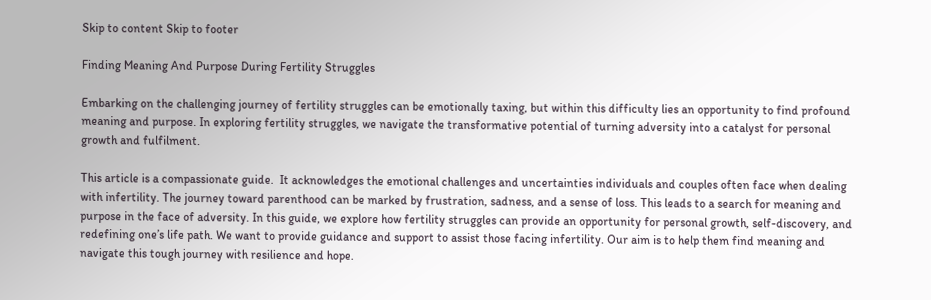Skip to content Skip to footer

Finding Meaning And Purpose During Fertility Struggles

Embarking on the challenging journey of fertility struggles can be emotionally taxing, but within this difficulty lies an opportunity to find profound meaning and purpose. In exploring fertility struggles, we navigate the transformative potential of turning adversity into a catalyst for personal growth and fulfilment.

This article is a compassionate guide.  It acknowledges the emotional challenges and uncertainties individuals and couples often face when dealing with infertility. The journey toward parenthood can be marked by frustration, sadness, and a sense of loss. This leads to a search for meaning and purpose in the face of adversity. In this guide, we explore how fertility struggles can provide an opportunity for personal growth, self-discovery, and redefining one’s life path. We want to provide guidance and support to assist those facing infertility. Our aim is to help them find meaning and navigate this tough journey with resilience and hope.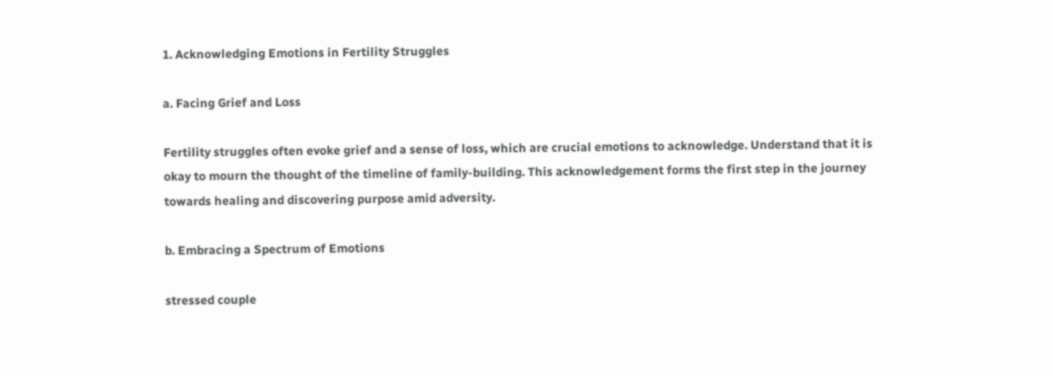1. Acknowledging Emotions in Fertility Struggles

a. Facing Grief and Loss

Fertility struggles often evoke grief and a sense of loss, which are crucial emotions to acknowledge. Understand that it is okay to mourn the thought of the timeline of family-building. This acknowledgement forms the first step in the journey towards healing and discovering purpose amid adversity.

b. Embracing a Spectrum of Emotions

stressed couple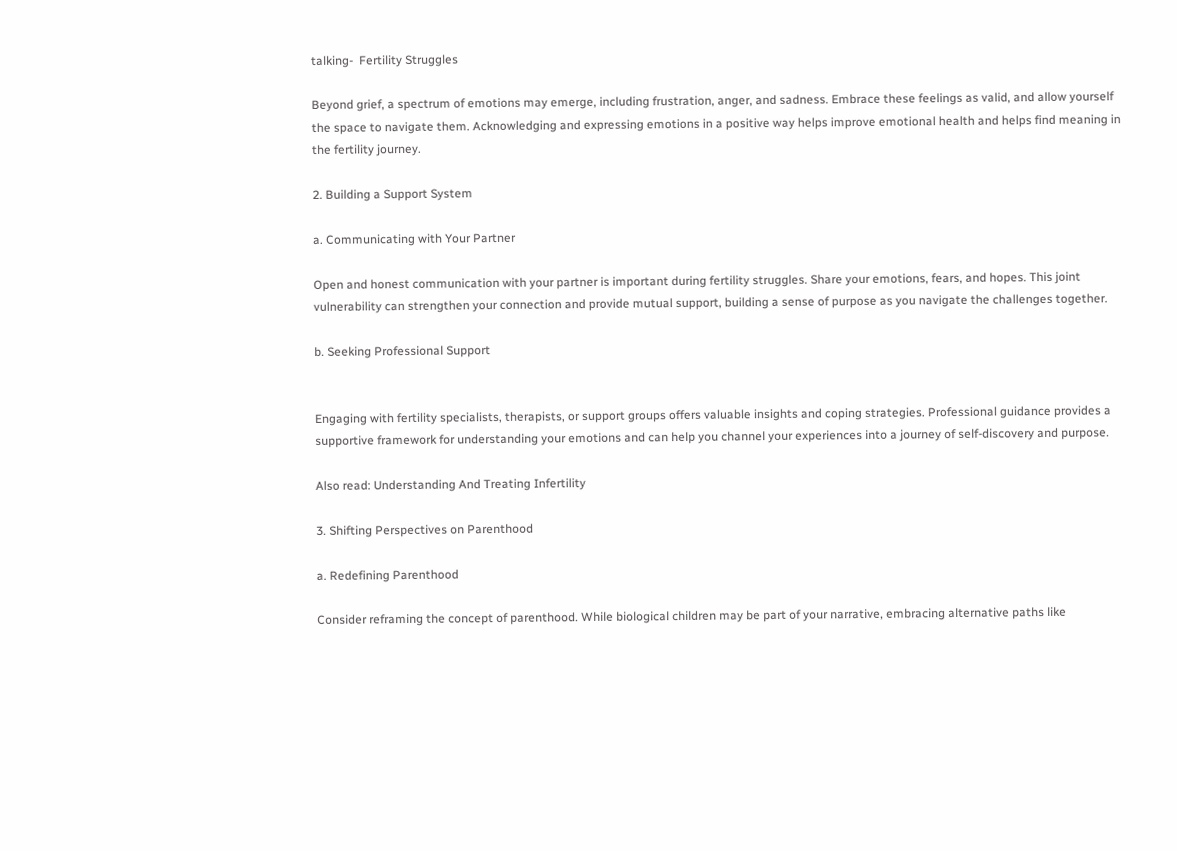talking-  Fertility Struggles

Beyond grief, a spectrum of emotions may emerge, including frustration, anger, and sadness. Embrace these feelings as valid, and allow yourself the space to navigate them. Acknowledging and expressing emotions in a positive way helps improve emotional health and helps find meaning in the fertility journey.

2. Building a Support System

a. Communicating with Your Partner

Open and honest communication with your partner is important during fertility struggles. Share your emotions, fears, and hopes. This joint vulnerability can strengthen your connection and provide mutual support, building a sense of purpose as you navigate the challenges together.

b. Seeking Professional Support


Engaging with fertility specialists, therapists, or support groups offers valuable insights and coping strategies. Professional guidance provides a supportive framework for understanding your emotions and can help you channel your experiences into a journey of self-discovery and purpose.

Also read: Understanding And Treating Infertility

3. Shifting Perspectives on Parenthood

a. Redefining Parenthood

Consider reframing the concept of parenthood. While biological children may be part of your narrative, embracing alternative paths like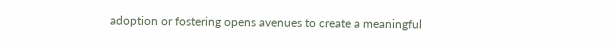adoption or fostering opens avenues to create a meaningful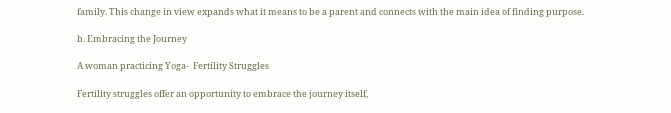family. This change in view expands what it means to be a parent and connects with the main idea of finding purpose.

b. Embracing the Journey

A woman practicing Yoga-  Fertility Struggles

Fertility struggles offer an opportunity to embrace the journey itself,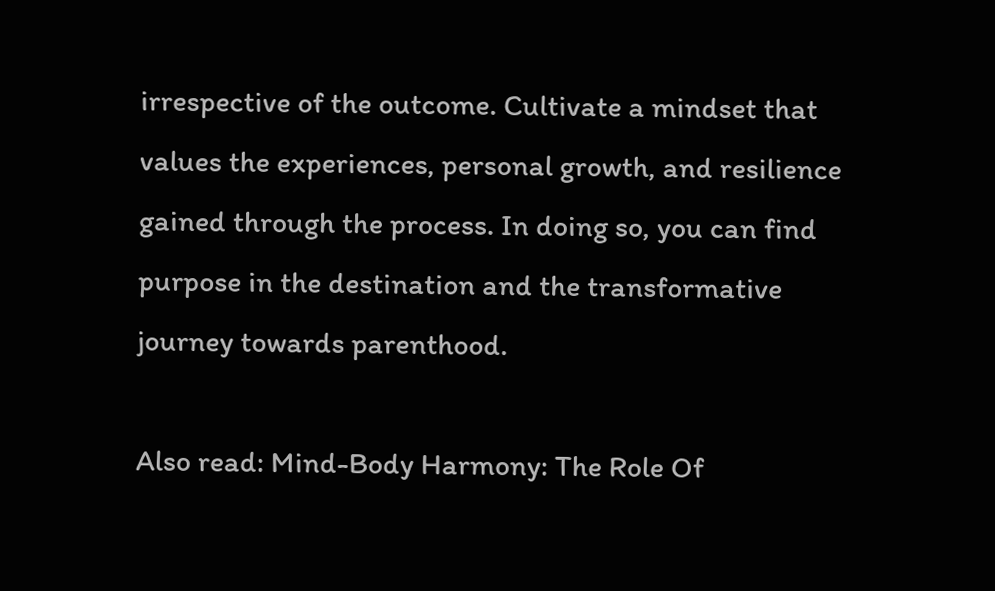irrespective of the outcome. Cultivate a mindset that values the experiences, personal growth, and resilience gained through the process. In doing so, you can find purpose in the destination and the transformative journey towards parenthood.

Also read: Mind-Body Harmony: The Role Of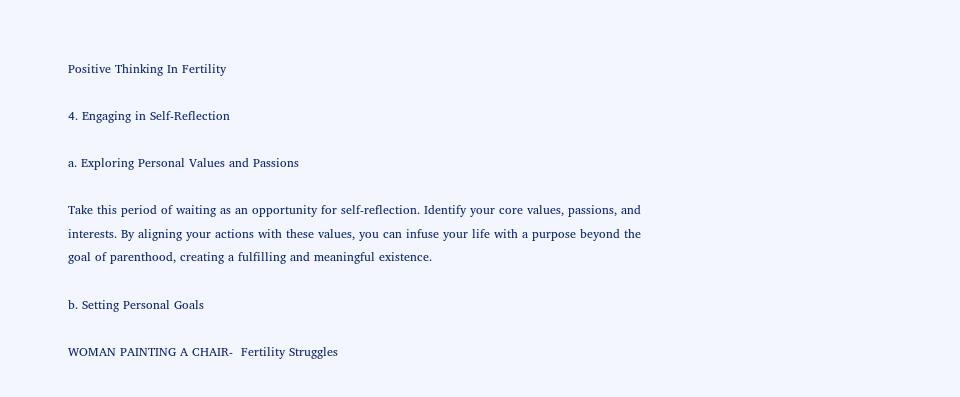Positive Thinking In Fertility

4. Engaging in Self-Reflection

a. Exploring Personal Values and Passions

Take this period of waiting as an opportunity for self-reflection. Identify your core values, passions, and interests. By aligning your actions with these values, you can infuse your life with a purpose beyond the goal of parenthood, creating a fulfilling and meaningful existence.

b. Setting Personal Goals

WOMAN PAINTING A CHAIR-  Fertility Struggles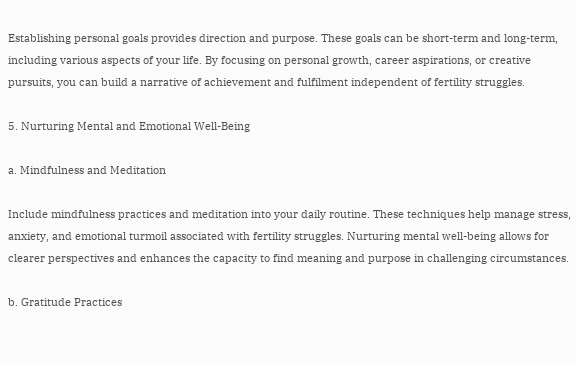Establishing personal goals provides direction and purpose. These goals can be short-term and long-term, including various aspects of your life. By focusing on personal growth, career aspirations, or creative pursuits, you can build a narrative of achievement and fulfilment independent of fertility struggles.

5. Nurturing Mental and Emotional Well-Being

a. Mindfulness and Meditation

Include mindfulness practices and meditation into your daily routine. These techniques help manage stress, anxiety, and emotional turmoil associated with fertility struggles. Nurturing mental well-being allows for clearer perspectives and enhances the capacity to find meaning and purpose in challenging circumstances.

b. Gratitude Practices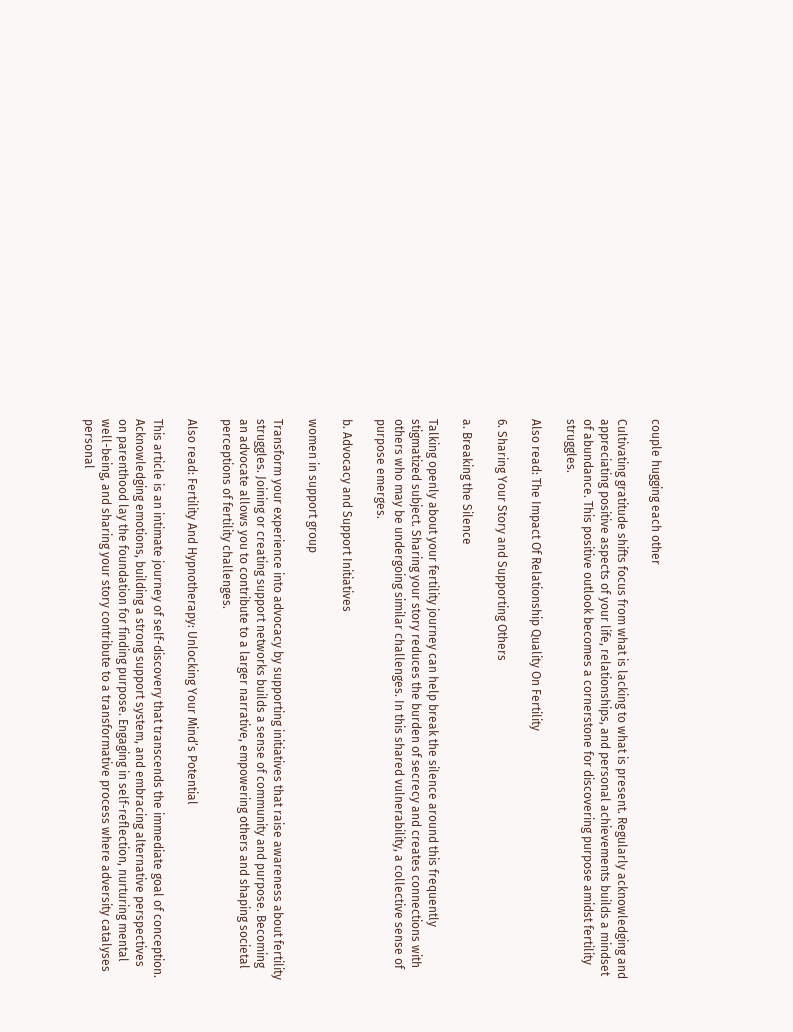couple hugging each other

Cultivating gratitude shifts focus from what is lacking to what is present. Regularly acknowledging and appreciating positive aspects of your life, relationships, and personal achievements builds a mindset of abundance. This positive outlook becomes a cornerstone for discovering purpose amidst fertility struggles.

Also read: The Impact Of Relationship Quality On Fertility

6. Sharing Your Story and Supporting Others

a. Breaking the Silence

Talking openly about your fertility journey can help break the silence around this frequently stigmatized subject. Sharing your story reduces the burden of secrecy and creates connections with others who may be undergoing similar challenges. In this shared vulnerability, a collective sense of purpose emerges.

b. Advocacy and Support Initiatives

women in support group

Transform your experience into advocacy by supporting initiatives that raise awareness about fertility struggles. Joining or creating support networks builds a sense of community and purpose. Becoming an advocate allows you to contribute to a larger narrative, empowering others and shaping societal perceptions of fertility challenges.

Also read: Fertility And Hypnotherapy: Unlocking Your Mind’s Potential

This article is an intimate journey of self-discovery that transcends the immediate goal of conception. Acknowledging emotions, building a strong support system, and embracing alternative perspectives on parenthood lay the foundation for finding purpose. Engaging in self-reflection, nurturing mental well-being, and sharing your story contribute to a transformative process where adversity catalyses personal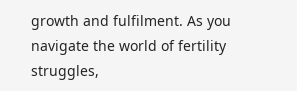growth and fulfilment. As you navigate the world of fertility struggles,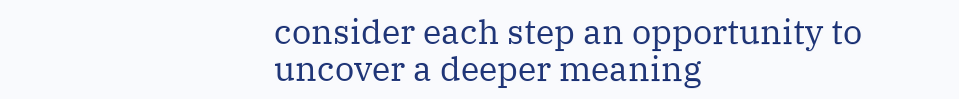consider each step an opportunity to uncover a deeper meaning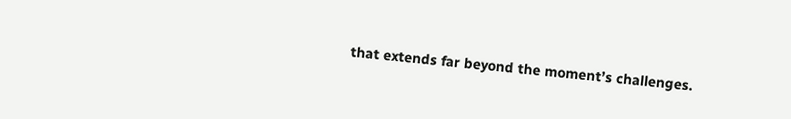that extends far beyond the moment’s challenges.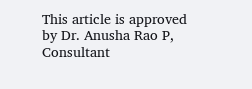This article is approved by Dr. Anusha Rao P, Consultant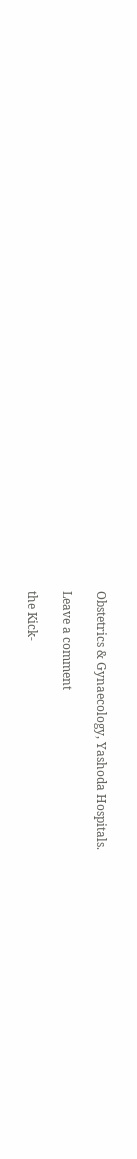Obstetrics & Gynaecology, Yashoda Hospitals.

Leave a comment

the Kick-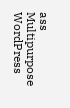ass Multipurpose WordPress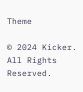Theme

© 2024 Kicker. All Rights Reserved.